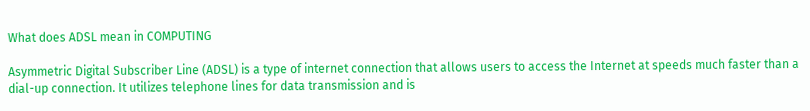What does ADSL mean in COMPUTING

Asymmetric Digital Subscriber Line (ADSL) is a type of internet connection that allows users to access the Internet at speeds much faster than a dial-up connection. It utilizes telephone lines for data transmission and is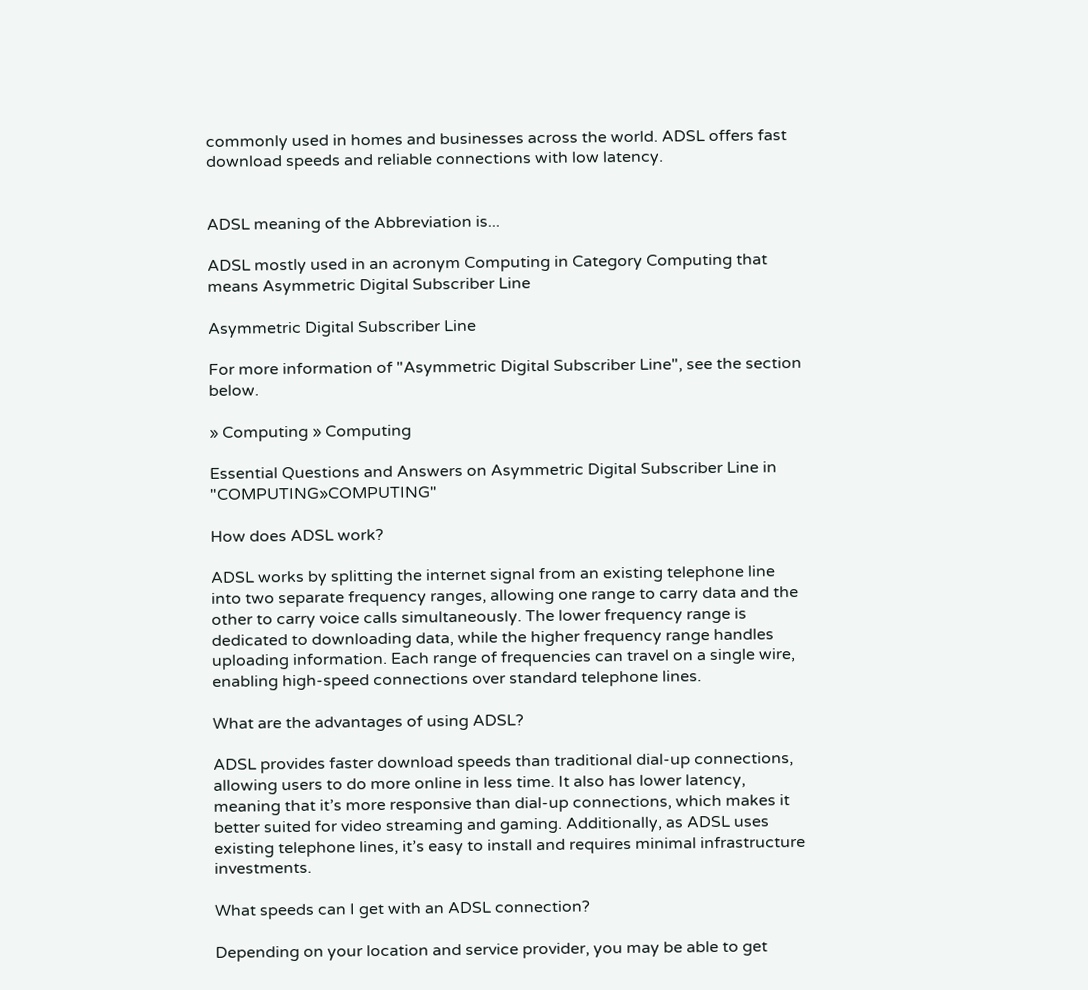commonly used in homes and businesses across the world. ADSL offers fast download speeds and reliable connections with low latency.


ADSL meaning of the Abbreviation is...

ADSL mostly used in an acronym Computing in Category Computing that means Asymmetric Digital Subscriber Line

Asymmetric Digital Subscriber Line

For more information of "Asymmetric Digital Subscriber Line", see the section below.

» Computing » Computing

Essential Questions and Answers on Asymmetric Digital Subscriber Line in "COMPUTING»COMPUTING"

How does ADSL work?

ADSL works by splitting the internet signal from an existing telephone line into two separate frequency ranges, allowing one range to carry data and the other to carry voice calls simultaneously. The lower frequency range is dedicated to downloading data, while the higher frequency range handles uploading information. Each range of frequencies can travel on a single wire, enabling high-speed connections over standard telephone lines.

What are the advantages of using ADSL?

ADSL provides faster download speeds than traditional dial-up connections, allowing users to do more online in less time. It also has lower latency, meaning that it’s more responsive than dial-up connections, which makes it better suited for video streaming and gaming. Additionally, as ADSL uses existing telephone lines, it’s easy to install and requires minimal infrastructure investments.

What speeds can I get with an ADSL connection?

Depending on your location and service provider, you may be able to get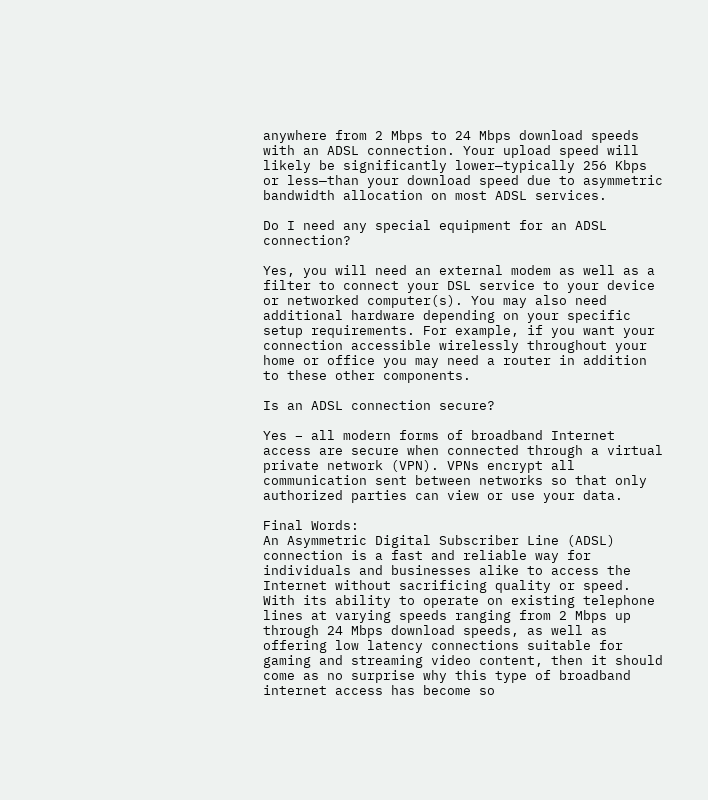anywhere from 2 Mbps to 24 Mbps download speeds with an ADSL connection. Your upload speed will likely be significantly lower—typically 256 Kbps or less—than your download speed due to asymmetric bandwidth allocation on most ADSL services.

Do I need any special equipment for an ADSL connection?

Yes, you will need an external modem as well as a filter to connect your DSL service to your device or networked computer(s). You may also need additional hardware depending on your specific setup requirements. For example, if you want your connection accessible wirelessly throughout your home or office you may need a router in addition to these other components.

Is an ADSL connection secure?

Yes – all modern forms of broadband Internet access are secure when connected through a virtual private network (VPN). VPNs encrypt all communication sent between networks so that only authorized parties can view or use your data.

Final Words:
An Asymmetric Digital Subscriber Line (ADSL) connection is a fast and reliable way for individuals and businesses alike to access the Internet without sacrificing quality or speed. With its ability to operate on existing telephone lines at varying speeds ranging from 2 Mbps up through 24 Mbps download speeds, as well as offering low latency connections suitable for gaming and streaming video content, then it should come as no surprise why this type of broadband internet access has become so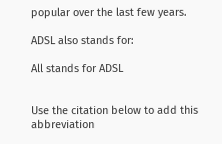popular over the last few years.

ADSL also stands for:

All stands for ADSL


Use the citation below to add this abbreviation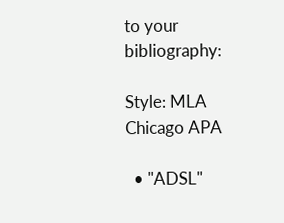to your bibliography:

Style: MLA Chicago APA

  • "ADSL"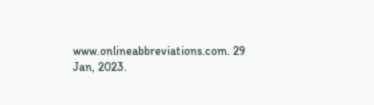www.onlineabbreviations.com. 29 Jan, 2023.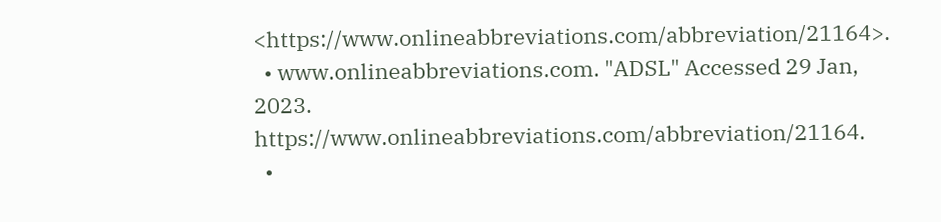<https://www.onlineabbreviations.com/abbreviation/21164>.
  • www.onlineabbreviations.com. "ADSL" Accessed 29 Jan, 2023. https://www.onlineabbreviations.com/abbreviation/21164.
  •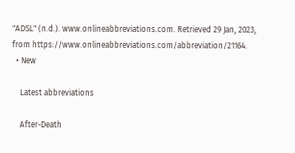"ADSL" (n.d.). www.onlineabbreviations.com. Retrieved 29 Jan, 2023, from https://www.onlineabbreviations.com/abbreviation/21164.
  • New

    Latest abbreviations

    After-Death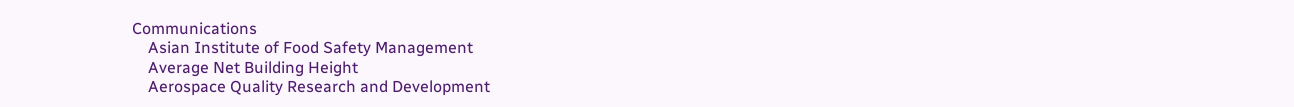Communications
    Asian Institute of Food Safety Management
    Average Net Building Height
    Aerospace Quality Research and Development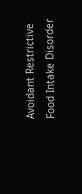Avoidant Restrictive Food Intake Disorder